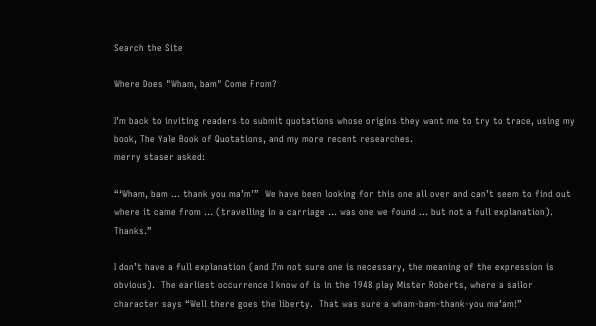Search the Site

Where Does "Wham, bam" Come From?

I’m back to inviting readers to submit quotations whose origins they want me to try to trace, using my book, The Yale Book of Quotations, and my more recent researches.
merry staser asked:

“‘Wham, bam … thank you ma’m'”  We have been looking for this one all over and can’t seem to find out where it came from … (travelling in a carriage … was one we found … but not a full explanation). Thanks.”

I don’t have a full explanation (and I’m not sure one is necessary, the meaning of the expression is obvious).  The earliest occurrence I know of is in the 1948 play Mister Roberts, where a sailor character says “Well there goes the liberty.  That was sure a wham-bam-thank-you ma’am!”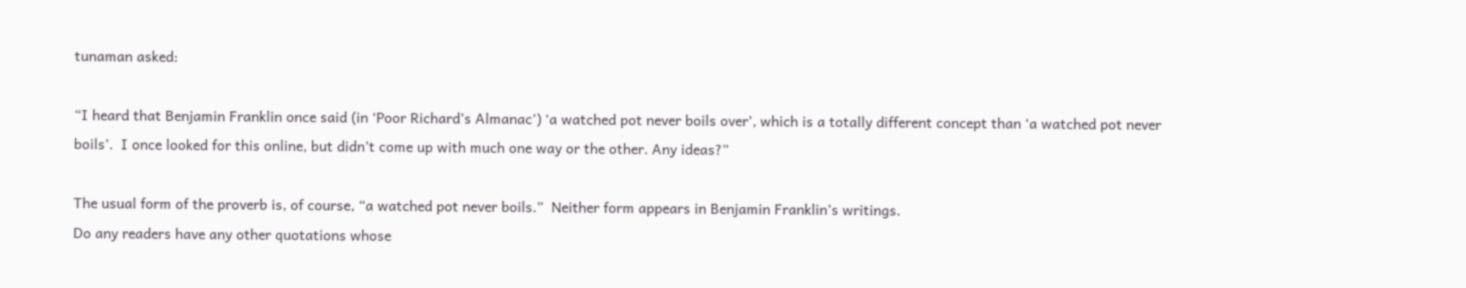tunaman asked:

“I heard that Benjamin Franklin once said (in ‘Poor Richard’s Almanac’) ‘a watched pot never boils over’, which is a totally different concept than ‘a watched pot never boils’.  I once looked for this online, but didn’t come up with much one way or the other. Any ideas?”

The usual form of the proverb is, of course, “a watched pot never boils.”  Neither form appears in Benjamin Franklin’s writings.
Do any readers have any other quotations whose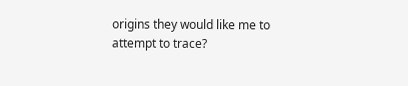origins they would like me to attempt to trace?